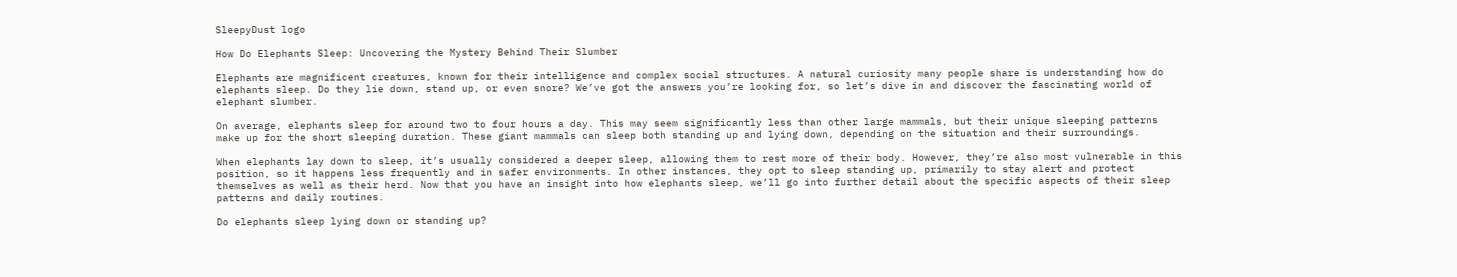SleepyDust logo

How Do Elephants Sleep: Uncovering the Mystery Behind Their Slumber

Elephants are magnificent creatures, known for their intelligence and complex social structures. A natural curiosity many people share is understanding how do elephants sleep. Do they lie down, stand up, or even snore? We’ve got the answers you’re looking for, so let’s dive in and discover the fascinating world of elephant slumber.

On average, elephants sleep for around two to four hours a day. This may seem significantly less than other large mammals, but their unique sleeping patterns make up for the short sleeping duration. These giant mammals can sleep both standing up and lying down, depending on the situation and their surroundings.

When elephants lay down to sleep, it’s usually considered a deeper sleep, allowing them to rest more of their body. However, they’re also most vulnerable in this position, so it happens less frequently and in safer environments. In other instances, they opt to sleep standing up, primarily to stay alert and protect themselves as well as their herd. Now that you have an insight into how elephants sleep, we’ll go into further detail about the specific aspects of their sleep patterns and daily routines.

Do elephants sleep lying down or standing up?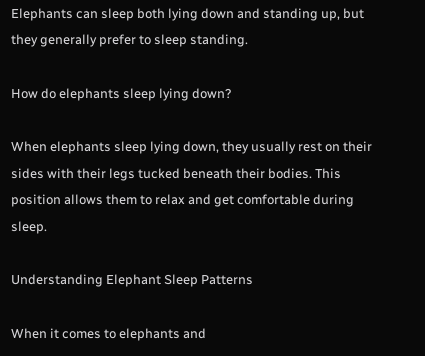Elephants can sleep both lying down and standing up, but they generally prefer to sleep standing.

How do elephants sleep lying down?

When elephants sleep lying down, they usually rest on their sides with their legs tucked beneath their bodies. This position allows them to relax and get comfortable during sleep.

Understanding Elephant Sleep Patterns

When it comes to elephants and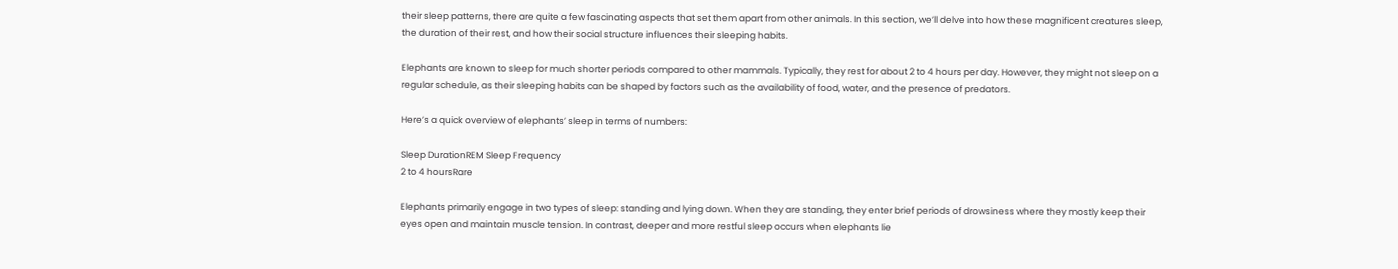their sleep patterns, there are quite a few fascinating aspects that set them apart from other animals. In this section, we’ll delve into how these magnificent creatures sleep, the duration of their rest, and how their social structure influences their sleeping habits.

Elephants are known to sleep for much shorter periods compared to other mammals. Typically, they rest for about 2 to 4 hours per day. However, they might not sleep on a regular schedule, as their sleeping habits can be shaped by factors such as the availability of food, water, and the presence of predators.

Here’s a quick overview of elephants’ sleep in terms of numbers:

Sleep DurationREM Sleep Frequency
2 to 4 hoursRare

Elephants primarily engage in two types of sleep: standing and lying down. When they are standing, they enter brief periods of drowsiness where they mostly keep their eyes open and maintain muscle tension. In contrast, deeper and more restful sleep occurs when elephants lie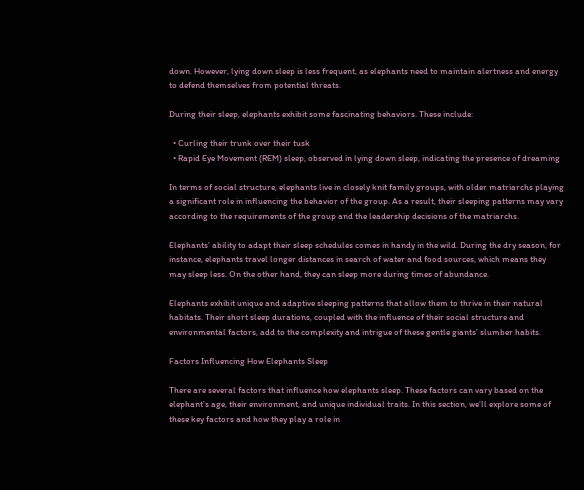down. However, lying down sleep is less frequent, as elephants need to maintain alertness and energy to defend themselves from potential threats.

During their sleep, elephants exhibit some fascinating behaviors. These include:

  • Curling their trunk over their tusk
  • Rapid Eye Movement (REM) sleep, observed in lying down sleep, indicating the presence of dreaming

In terms of social structure, elephants live in closely knit family groups, with older matriarchs playing a significant role in influencing the behavior of the group. As a result, their sleeping patterns may vary according to the requirements of the group and the leadership decisions of the matriarchs.

Elephants’ ability to adapt their sleep schedules comes in handy in the wild. During the dry season, for instance, elephants travel longer distances in search of water and food sources, which means they may sleep less. On the other hand, they can sleep more during times of abundance.

Elephants exhibit unique and adaptive sleeping patterns that allow them to thrive in their natural habitats. Their short sleep durations, coupled with the influence of their social structure and environmental factors, add to the complexity and intrigue of these gentle giants’ slumber habits.

Factors Influencing How Elephants Sleep

There are several factors that influence how elephants sleep. These factors can vary based on the elephant’s age, their environment, and unique individual traits. In this section, we’ll explore some of these key factors and how they play a role in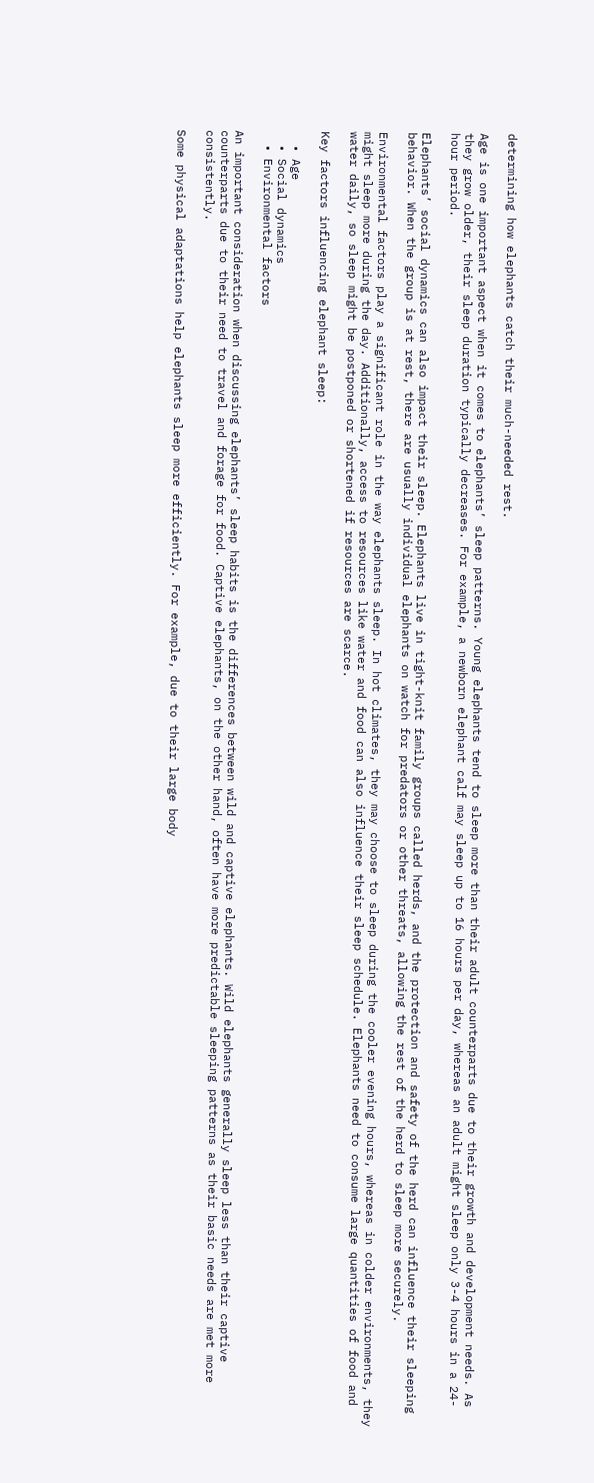determining how elephants catch their much-needed rest.

Age is one important aspect when it comes to elephants’ sleep patterns. Young elephants tend to sleep more than their adult counterparts due to their growth and development needs. As they grow older, their sleep duration typically decreases. For example, a newborn elephant calf may sleep up to 16 hours per day, whereas an adult might sleep only 3-4 hours in a 24-hour period.

Elephants’ social dynamics can also impact their sleep. Elephants live in tight-knit family groups called herds, and the protection and safety of the herd can influence their sleeping behavior. When the group is at rest, there are usually individual elephants on watch for predators or other threats, allowing the rest of the herd to sleep more securely.

Environmental factors play a significant role in the way elephants sleep. In hot climates, they may choose to sleep during the cooler evening hours, whereas in colder environments, they might sleep more during the day. Additionally, access to resources like water and food can also influence their sleep schedule. Elephants need to consume large quantities of food and water daily, so sleep might be postponed or shortened if resources are scarce.

Key factors influencing elephant sleep:

  • Age
  • Social dynamics
  • Environmental factors

An important consideration when discussing elephants’ sleep habits is the differences between wild and captive elephants. Wild elephants generally sleep less than their captive counterparts due to their need to travel and forage for food. Captive elephants, on the other hand, often have more predictable sleeping patterns as their basic needs are met more consistently.

Some physical adaptations help elephants sleep more efficiently. For example, due to their large body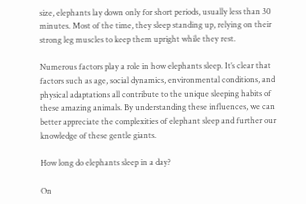size, elephants lay down only for short periods, usually less than 30 minutes. Most of the time, they sleep standing up, relying on their strong leg muscles to keep them upright while they rest.

Numerous factors play a role in how elephants sleep. It’s clear that factors such as age, social dynamics, environmental conditions, and physical adaptations all contribute to the unique sleeping habits of these amazing animals. By understanding these influences, we can better appreciate the complexities of elephant sleep and further our knowledge of these gentle giants.

How long do elephants sleep in a day?

On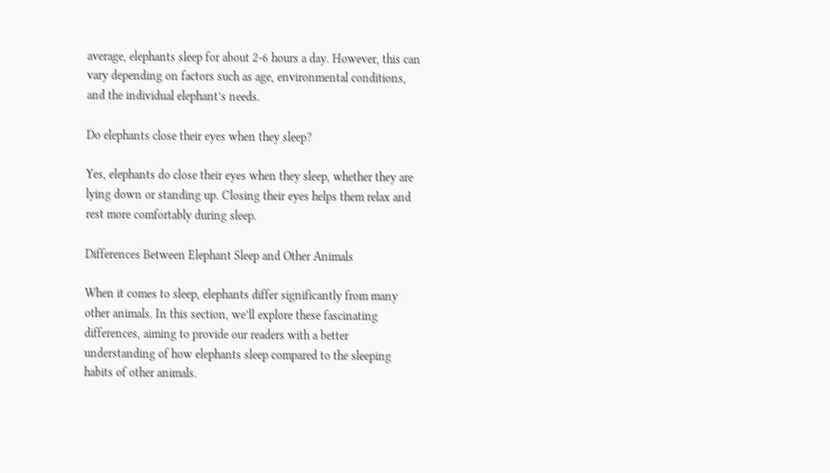average, elephants sleep for about 2-6 hours a day. However, this can vary depending on factors such as age, environmental conditions, and the individual elephant’s needs.

Do elephants close their eyes when they sleep?

Yes, elephants do close their eyes when they sleep, whether they are lying down or standing up. Closing their eyes helps them relax and rest more comfortably during sleep.

Differences Between Elephant Sleep and Other Animals

When it comes to sleep, elephants differ significantly from many other animals. In this section, we’ll explore these fascinating differences, aiming to provide our readers with a better understanding of how elephants sleep compared to the sleeping habits of other animals.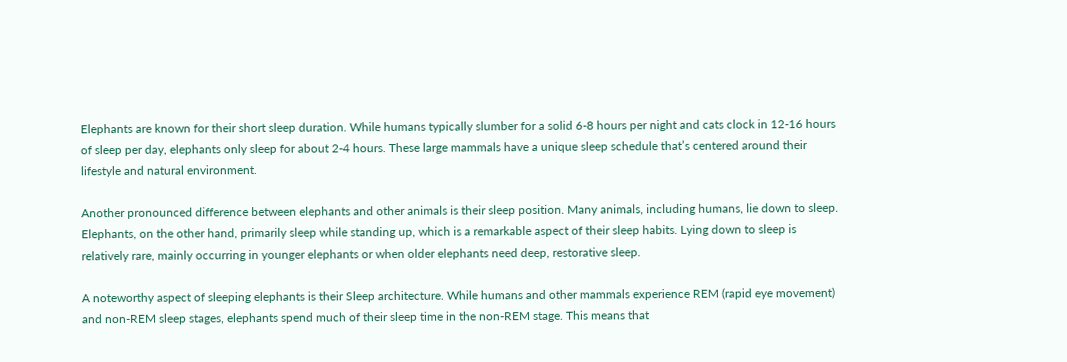Elephants are known for their short sleep duration. While humans typically slumber for a solid 6-8 hours per night and cats clock in 12-16 hours of sleep per day, elephants only sleep for about 2-4 hours. These large mammals have a unique sleep schedule that’s centered around their lifestyle and natural environment.

Another pronounced difference between elephants and other animals is their sleep position. Many animals, including humans, lie down to sleep. Elephants, on the other hand, primarily sleep while standing up, which is a remarkable aspect of their sleep habits. Lying down to sleep is relatively rare, mainly occurring in younger elephants or when older elephants need deep, restorative sleep.

A noteworthy aspect of sleeping elephants is their Sleep architecture. While humans and other mammals experience REM (rapid eye movement) and non-REM sleep stages, elephants spend much of their sleep time in the non-REM stage. This means that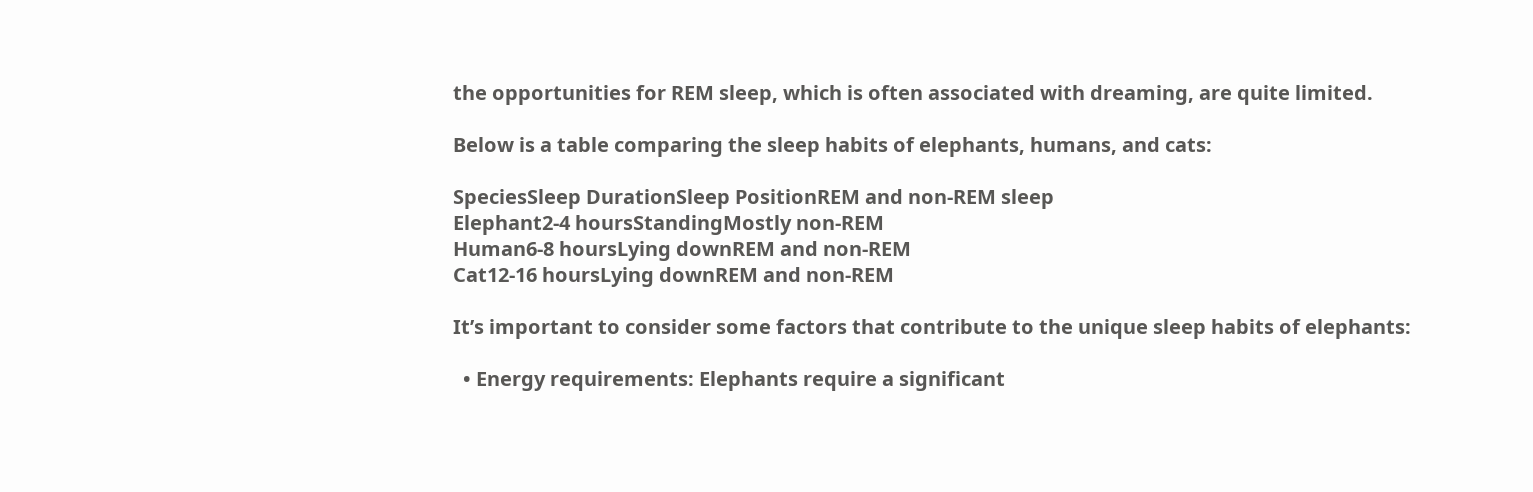the opportunities for REM sleep, which is often associated with dreaming, are quite limited.

Below is a table comparing the sleep habits of elephants, humans, and cats:

SpeciesSleep DurationSleep PositionREM and non-REM sleep
Elephant2-4 hoursStandingMostly non-REM
Human6-8 hoursLying downREM and non-REM
Cat12-16 hoursLying downREM and non-REM

It’s important to consider some factors that contribute to the unique sleep habits of elephants:

  • Energy requirements: Elephants require a significant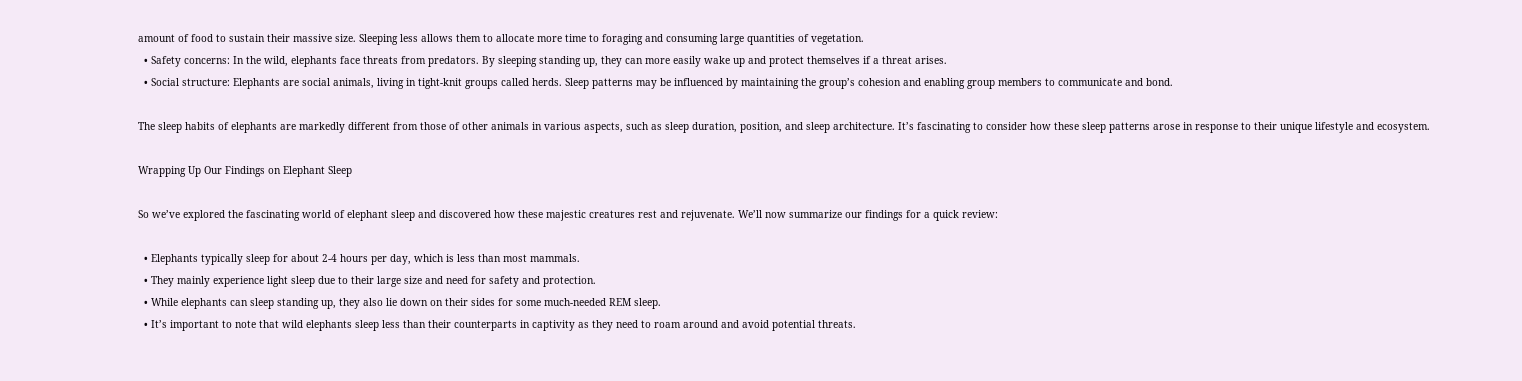amount of food to sustain their massive size. Sleeping less allows them to allocate more time to foraging and consuming large quantities of vegetation.
  • Safety concerns: In the wild, elephants face threats from predators. By sleeping standing up, they can more easily wake up and protect themselves if a threat arises.
  • Social structure: Elephants are social animals, living in tight-knit groups called herds. Sleep patterns may be influenced by maintaining the group’s cohesion and enabling group members to communicate and bond.

The sleep habits of elephants are markedly different from those of other animals in various aspects, such as sleep duration, position, and sleep architecture. It’s fascinating to consider how these sleep patterns arose in response to their unique lifestyle and ecosystem.

Wrapping Up Our Findings on Elephant Sleep

So we’ve explored the fascinating world of elephant sleep and discovered how these majestic creatures rest and rejuvenate. We’ll now summarize our findings for a quick review:

  • Elephants typically sleep for about 2-4 hours per day, which is less than most mammals.
  • They mainly experience light sleep due to their large size and need for safety and protection.
  • While elephants can sleep standing up, they also lie down on their sides for some much-needed REM sleep.
  • It’s important to note that wild elephants sleep less than their counterparts in captivity as they need to roam around and avoid potential threats.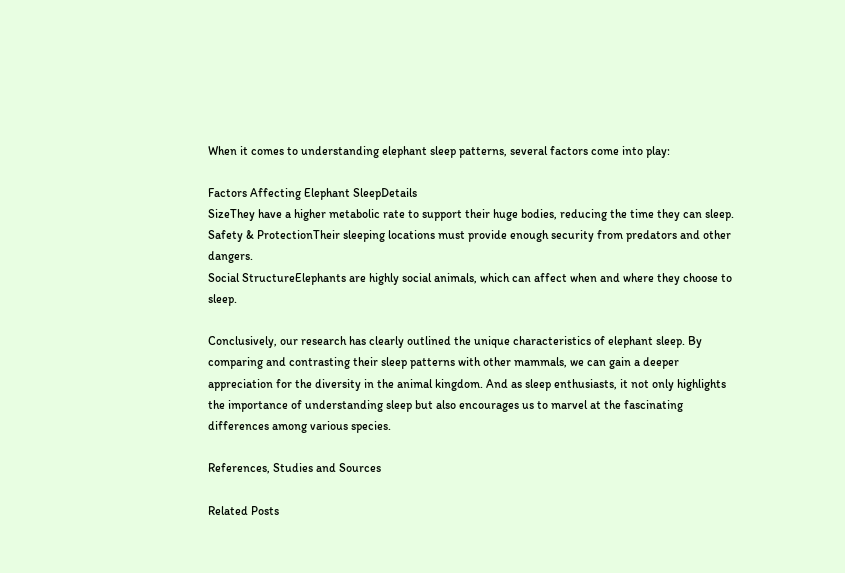When it comes to understanding elephant sleep patterns, several factors come into play:

Factors Affecting Elephant SleepDetails
SizeThey have a higher metabolic rate to support their huge bodies, reducing the time they can sleep.
Safety & ProtectionTheir sleeping locations must provide enough security from predators and other dangers.
Social StructureElephants are highly social animals, which can affect when and where they choose to sleep.

Conclusively, our research has clearly outlined the unique characteristics of elephant sleep. By comparing and contrasting their sleep patterns with other mammals, we can gain a deeper appreciation for the diversity in the animal kingdom. And as sleep enthusiasts, it not only highlights the importance of understanding sleep but also encourages us to marvel at the fascinating differences among various species.

References, Studies and Sources

Related Posts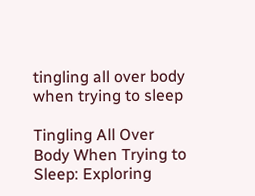tingling all over body when trying to sleep

Tingling All Over Body When Trying to Sleep: Exploring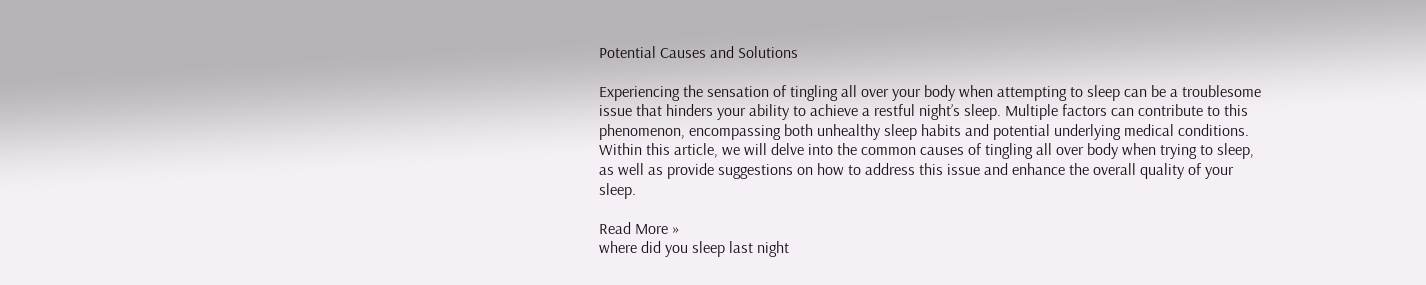Potential Causes and Solutions

Experiencing the sensation of tingling all over your body when attempting to sleep can be a troublesome issue that hinders your ability to achieve a restful night’s sleep. Multiple factors can contribute to this phenomenon, encompassing both unhealthy sleep habits and potential underlying medical conditions. Within this article, we will delve into the common causes of tingling all over body when trying to sleep, as well as provide suggestions on how to address this issue and enhance the overall quality of your sleep.

Read More »
where did you sleep last night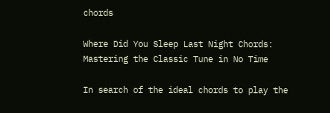chords

Where Did You Sleep Last Night Chords: Mastering the Classic Tune in No Time

In search of the ideal chords to play the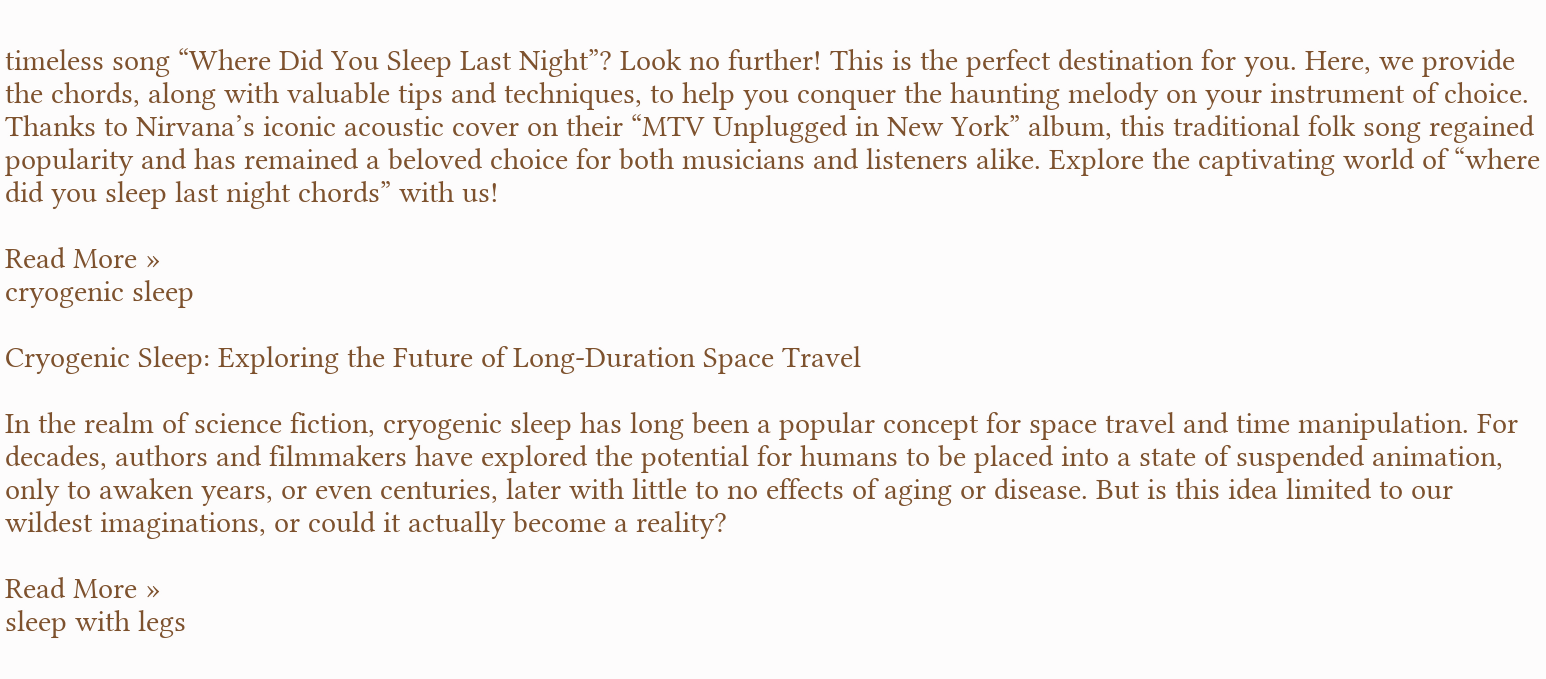timeless song “Where Did You Sleep Last Night”? Look no further! This is the perfect destination for you. Here, we provide the chords, along with valuable tips and techniques, to help you conquer the haunting melody on your instrument of choice. Thanks to Nirvana’s iconic acoustic cover on their “MTV Unplugged in New York” album, this traditional folk song regained popularity and has remained a beloved choice for both musicians and listeners alike. Explore the captivating world of “where did you sleep last night chords” with us!

Read More »
cryogenic sleep

Cryogenic Sleep: Exploring the Future of Long-Duration Space Travel

In the realm of science fiction, cryogenic sleep has long been a popular concept for space travel and time manipulation. For decades, authors and filmmakers have explored the potential for humans to be placed into a state of suspended animation, only to awaken years, or even centuries, later with little to no effects of aging or disease. But is this idea limited to our wildest imaginations, or could it actually become a reality?

Read More »
sleep with legs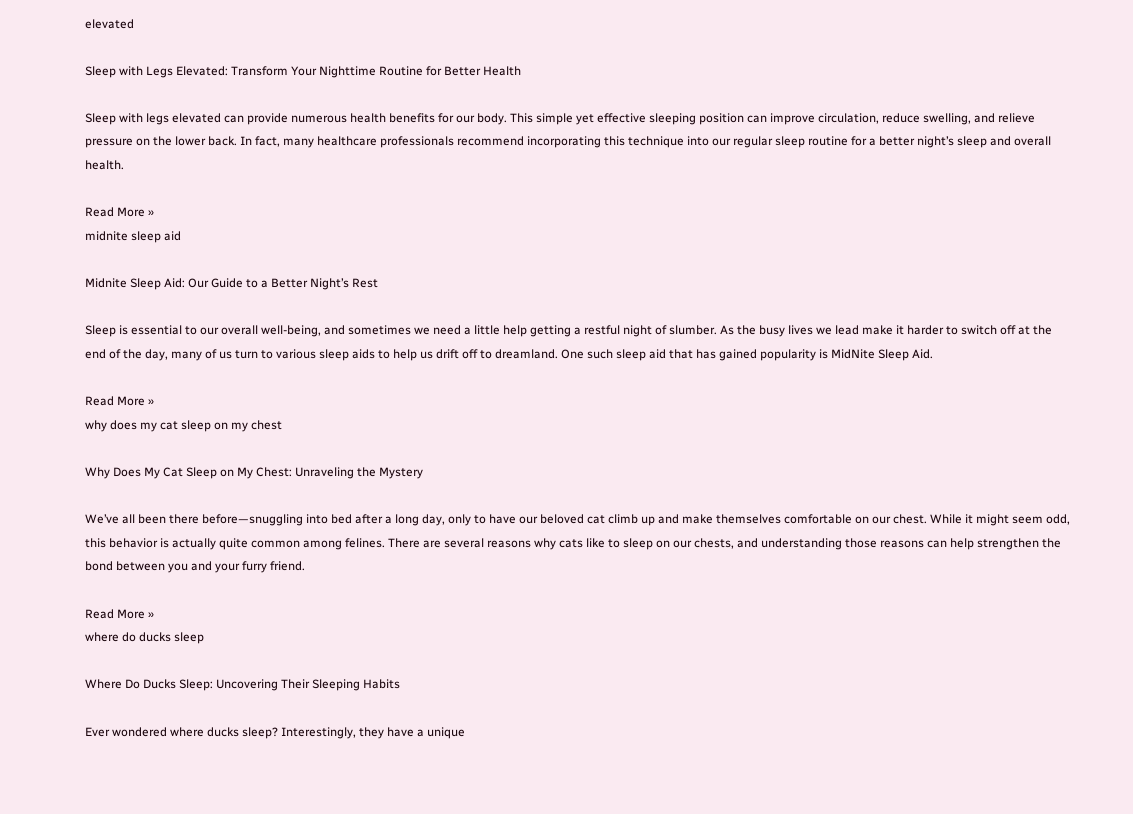elevated

Sleep with Legs Elevated: Transform Your Nighttime Routine for Better Health

Sleep with legs elevated can provide numerous health benefits for our body. This simple yet effective sleeping position can improve circulation, reduce swelling, and relieve pressure on the lower back. In fact, many healthcare professionals recommend incorporating this technique into our regular sleep routine for a better night’s sleep and overall health.

Read More »
midnite sleep aid

Midnite Sleep Aid: Our Guide to a Better Night’s Rest

Sleep is essential to our overall well-being, and sometimes we need a little help getting a restful night of slumber. As the busy lives we lead make it harder to switch off at the end of the day, many of us turn to various sleep aids to help us drift off to dreamland. One such sleep aid that has gained popularity is MidNite Sleep Aid.

Read More »
why does my cat sleep on my chest

Why Does My Cat Sleep on My Chest: Unraveling the Mystery

We’ve all been there before—snuggling into bed after a long day, only to have our beloved cat climb up and make themselves comfortable on our chest. While it might seem odd, this behavior is actually quite common among felines. There are several reasons why cats like to sleep on our chests, and understanding those reasons can help strengthen the bond between you and your furry friend.

Read More »
where do ducks sleep

Where Do Ducks Sleep: Uncovering Their Sleeping Habits

Ever wondered where ducks sleep? Interestingly, they have a unique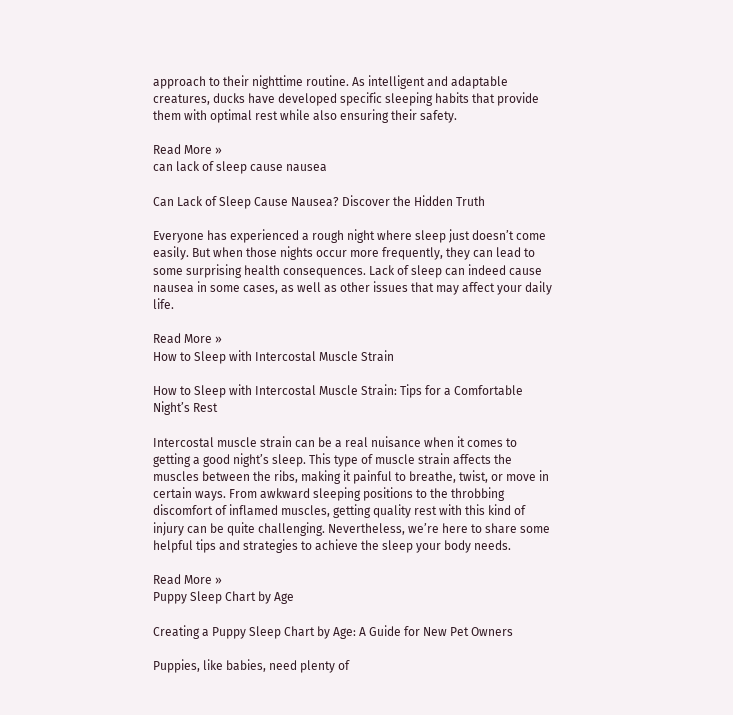approach to their nighttime routine. As intelligent and adaptable creatures, ducks have developed specific sleeping habits that provide them with optimal rest while also ensuring their safety.

Read More »
can lack of sleep cause nausea

Can Lack of Sleep Cause Nausea? Discover the Hidden Truth

Everyone has experienced a rough night where sleep just doesn’t come easily. But when those nights occur more frequently, they can lead to some surprising health consequences. Lack of sleep can indeed cause nausea in some cases, as well as other issues that may affect your daily life.

Read More »
How to Sleep with Intercostal Muscle Strain

How to Sleep with Intercostal Muscle Strain: Tips for a Comfortable Night’s Rest

Intercostal muscle strain can be a real nuisance when it comes to getting a good night’s sleep. This type of muscle strain affects the muscles between the ribs, making it painful to breathe, twist, or move in certain ways. From awkward sleeping positions to the throbbing discomfort of inflamed muscles, getting quality rest with this kind of injury can be quite challenging. Nevertheless, we’re here to share some helpful tips and strategies to achieve the sleep your body needs.

Read More »
Puppy Sleep Chart by Age

Creating a Puppy Sleep Chart by Age: A Guide for New Pet Owners

Puppies, like babies, need plenty of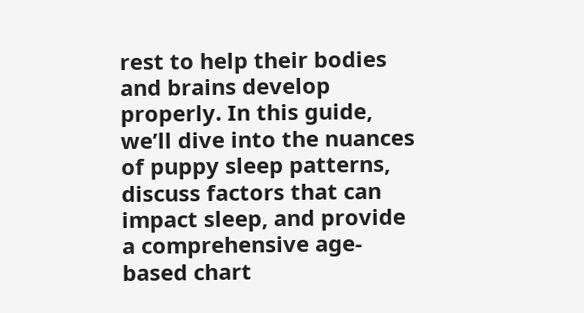rest to help their bodies and brains develop properly. In this guide, we’ll dive into the nuances of puppy sleep patterns, discuss factors that can impact sleep, and provide a comprehensive age-based chart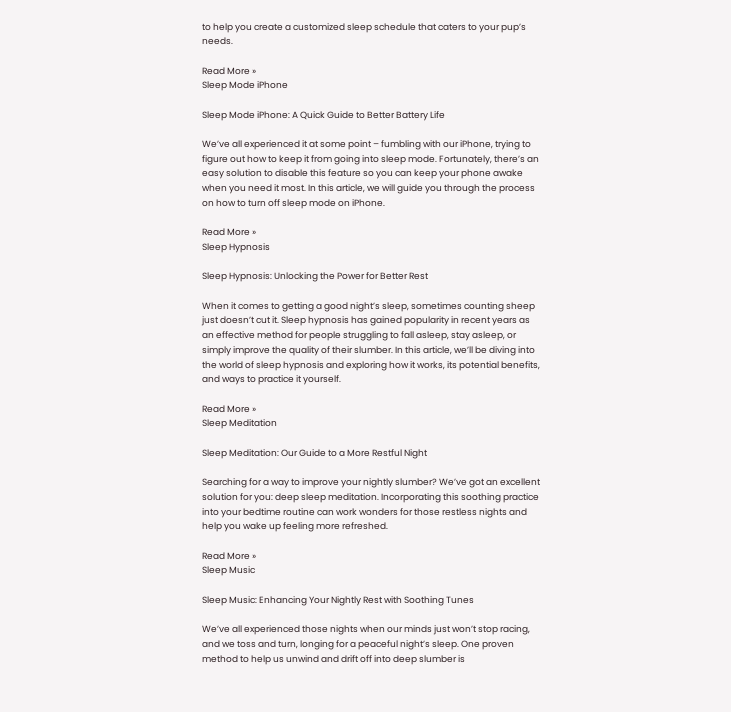to help you create a customized sleep schedule that caters to your pup’s needs.

Read More »
Sleep Mode iPhone

Sleep Mode iPhone: A Quick Guide to Better Battery Life

We’ve all experienced it at some point – fumbling with our iPhone, trying to figure out how to keep it from going into sleep mode. Fortunately, there’s an easy solution to disable this feature so you can keep your phone awake when you need it most. In this article, we will guide you through the process on how to turn off sleep mode on iPhone.

Read More »
Sleep Hypnosis

Sleep Hypnosis: Unlocking the Power for Better Rest

When it comes to getting a good night’s sleep, sometimes counting sheep just doesn’t cut it. Sleep hypnosis has gained popularity in recent years as an effective method for people struggling to fall asleep, stay asleep, or simply improve the quality of their slumber. In this article, we’ll be diving into the world of sleep hypnosis and exploring how it works, its potential benefits, and ways to practice it yourself.

Read More »
Sleep Meditation

Sleep Meditation: Our Guide to a More Restful Night

Searching for a way to improve your nightly slumber? We’ve got an excellent solution for you: deep sleep meditation. Incorporating this soothing practice into your bedtime routine can work wonders for those restless nights and help you wake up feeling more refreshed.

Read More »
Sleep Music

Sleep Music: Enhancing Your Nightly Rest with Soothing Tunes

We’ve all experienced those nights when our minds just won’t stop racing, and we toss and turn, longing for a peaceful night’s sleep. One proven method to help us unwind and drift off into deep slumber is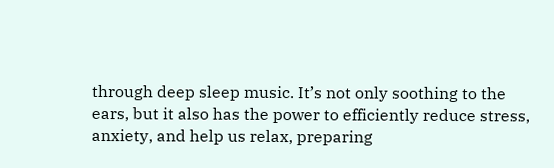through deep sleep music. It’s not only soothing to the ears, but it also has the power to efficiently reduce stress, anxiety, and help us relax, preparing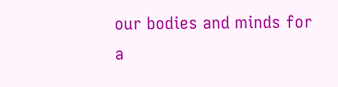our bodies and minds for a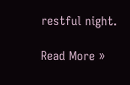restful night.

Read More »